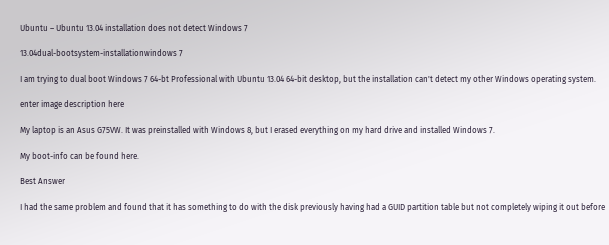Ubuntu – Ubuntu 13.04 installation does not detect Windows 7

13.04dual-bootsystem-installationwindows 7

I am trying to dual boot Windows 7 64-bt Professional with Ubuntu 13.04 64-bit desktop, but the installation can't detect my other Windows operating system.

enter image description here

My laptop is an Asus G75VW. It was preinstalled with Windows 8, but I erased everything on my hard drive and installed Windows 7.

My boot-info can be found here.

Best Answer

I had the same problem and found that it has something to do with the disk previously having had a GUID partition table but not completely wiping it out before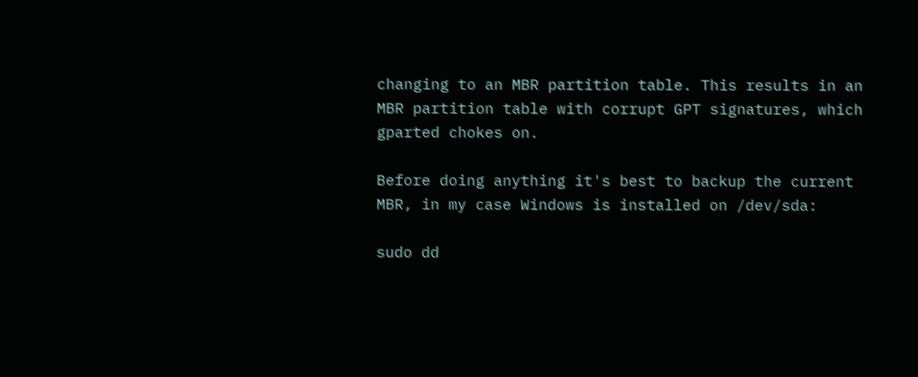changing to an MBR partition table. This results in an MBR partition table with corrupt GPT signatures, which gparted chokes on.

Before doing anything it's best to backup the current MBR, in my case Windows is installed on /dev/sda:

sudo dd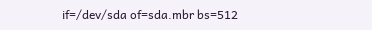if=/dev/sda of=sda.mbr bs=512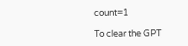count=1

To clear the GPT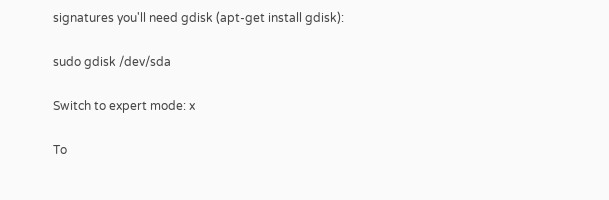signatures you'll need gdisk (apt-get install gdisk):

sudo gdisk /dev/sda

Switch to expert mode: x

To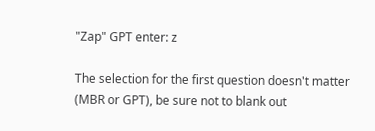"Zap" GPT enter: z

The selection for the first question doesn't matter (MBR or GPT), be sure not to blank out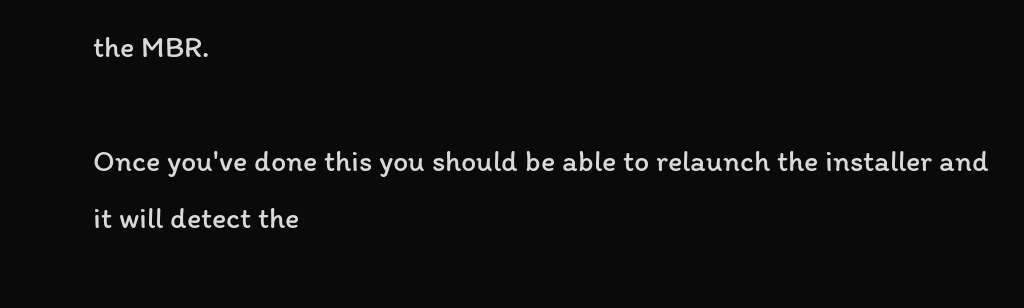the MBR.

Once you've done this you should be able to relaunch the installer and it will detect the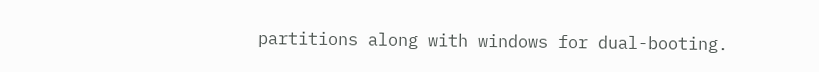partitions along with windows for dual-booting.